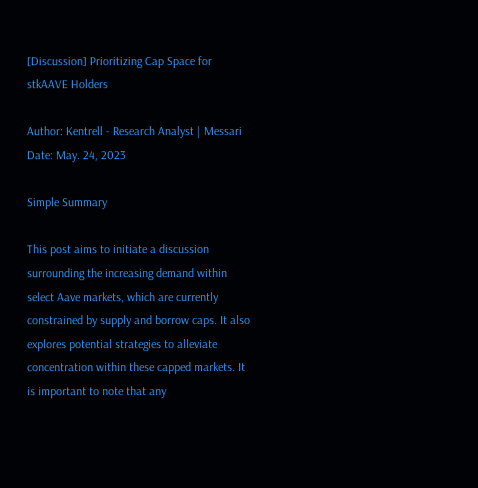[Discussion] Prioritizing Cap Space for stkAAVE Holders

Author: Kentrell - Research Analyst | Messari
Date: May. 24, 2023

Simple Summary

This post aims to initiate a discussion surrounding the increasing demand within select Aave markets, which are currently constrained by supply and borrow caps. It also explores potential strategies to alleviate concentration within these capped markets. It is important to note that any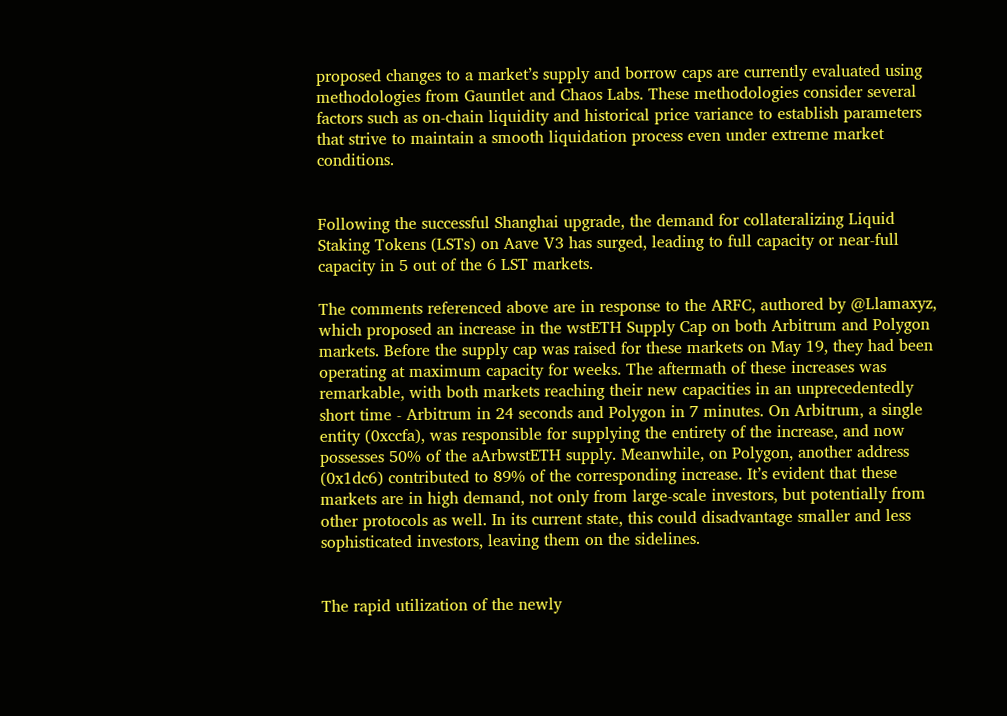proposed changes to a market’s supply and borrow caps are currently evaluated using methodologies from Gauntlet and Chaos Labs. These methodologies consider several factors such as on-chain liquidity and historical price variance to establish parameters that strive to maintain a smooth liquidation process even under extreme market conditions.


Following the successful Shanghai upgrade, the demand for collateralizing Liquid Staking Tokens (LSTs) on Aave V3 has surged, leading to full capacity or near-full capacity in 5 out of the 6 LST markets.

The comments referenced above are in response to the ARFC, authored by @Llamaxyz, which proposed an increase in the wstETH Supply Cap on both Arbitrum and Polygon markets. Before the supply cap was raised for these markets on May 19, they had been operating at maximum capacity for weeks. The aftermath of these increases was remarkable, with both markets reaching their new capacities in an unprecedentedly short time - Arbitrum in 24 seconds and Polygon in 7 minutes. On Arbitrum, a single entity (0xccfa), was responsible for supplying the entirety of the increase, and now possesses 50% of the aArbwstETH supply. Meanwhile, on Polygon, another address (0x1dc6) contributed to 89% of the corresponding increase. It’s evident that these markets are in high demand, not only from large-scale investors, but potentially from other protocols as well. In its current state, this could disadvantage smaller and less sophisticated investors, leaving them on the sidelines.


The rapid utilization of the newly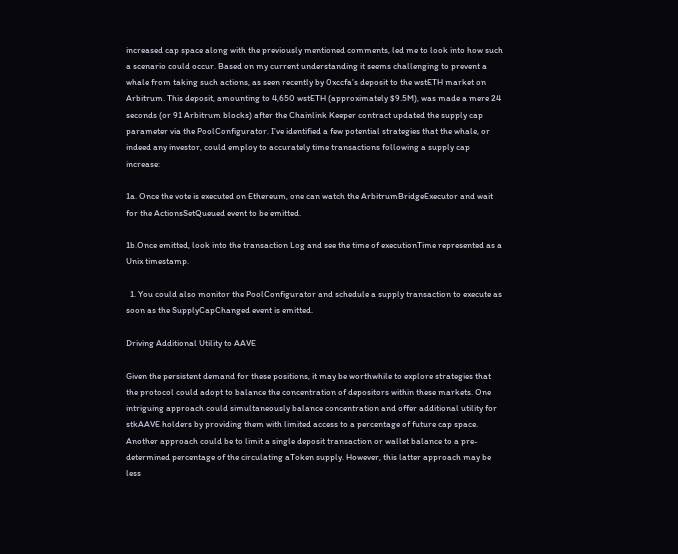increased cap space along with the previously mentioned comments, led me to look into how such a scenario could occur. Based on my current understanding it seems challenging to prevent a whale from taking such actions, as seen recently by 0xccfa’s deposit to the wstETH market on Arbitrum. This deposit, amounting to 4,650 wstETH (approximately $9.5M), was made a mere 24 seconds (or 91 Arbitrum blocks) after the Chainlink Keeper contract updated the supply cap parameter via the PoolConfigurator. I’ve identified a few potential strategies that the whale, or indeed any investor, could employ to accurately time transactions following a supply cap increase:

1a. Once the vote is executed on Ethereum, one can watch the ArbitrumBridgeExecutor and wait for the ActionsSetQueued event to be emitted.

1b.Once emitted, look into the transaction Log and see the time of executionTime represented as a Unix timestamp.

  1. You could also monitor the PoolConfigurator and schedule a supply transaction to execute as soon as the SupplyCapChanged event is emitted.

Driving Additional Utility to AAVE

Given the persistent demand for these positions, it may be worthwhile to explore strategies that the protocol could adopt to balance the concentration of depositors within these markets. One intriguing approach could simultaneously balance concentration and offer additional utility for stkAAVE holders by providing them with limited access to a percentage of future cap space. Another approach could be to limit a single deposit transaction or wallet balance to a pre-determined percentage of the circulating aToken supply. However, this latter approach may be less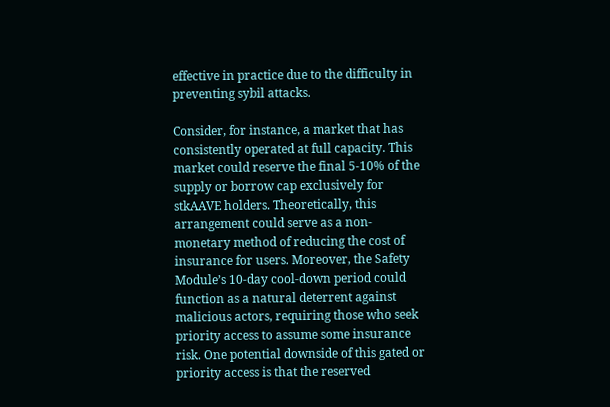effective in practice due to the difficulty in preventing sybil attacks.

Consider, for instance, a market that has consistently operated at full capacity. This market could reserve the final 5-10% of the supply or borrow cap exclusively for stkAAVE holders. Theoretically, this arrangement could serve as a non-monetary method of reducing the cost of insurance for users. Moreover, the Safety Module’s 10-day cool-down period could function as a natural deterrent against malicious actors, requiring those who seek priority access to assume some insurance risk. One potential downside of this gated or priority access is that the reserved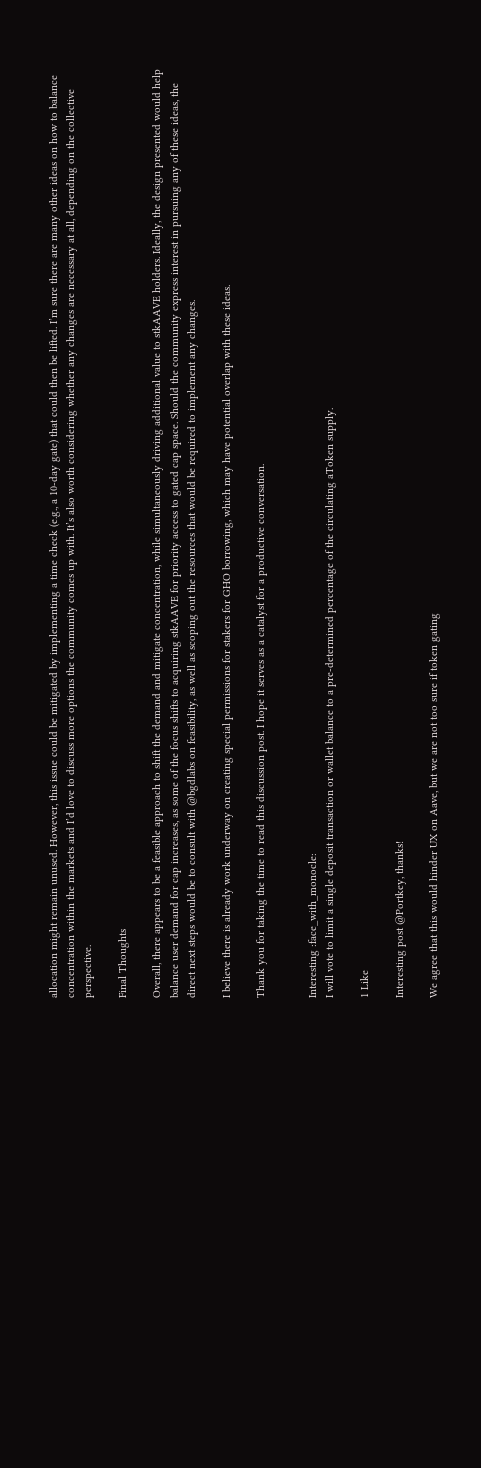allocation might remain unused. However, this issue could be mitigated by implementing a time check (e.g., a 10-day gate) that could then be lifted. I’m sure there are many other ideas on how to balance concentration within the markets and I’d love to discuss more options the community comes up with. It’s also worth considering whether any changes are necessary at all, depending on the collective perspective.

Final Thoughts

Overall, there appears to be a feasible approach to shift the demand and mitigate concentration, while simultaneously driving additional value to stkAAVE holders. Ideally, the design presented would help balance user demand for cap increases, as some of the focus shifts to acquiring stkAAVE for priority access to gated cap space. Should the community express interest in pursuing any of these ideas, the direct next steps would be to consult with @bgdlabs on feasibility, as well as scoping out the resources that would be required to implement any changes.

I believe there is already work underway on creating special permissions for stakers for GHO borrowing, which may have potential overlap with these ideas.

Thank you for taking the time to read this discussion post. I hope it serves as a catalyst for a productive conversation.


Interesting :face_with_monocle:
I will vote to limit a single deposit transaction or wallet balance to a pre-determined percentage of the circulating aToken supply.

1 Like

Interesting post @Portkey, thanks!

We agree that this would hinder UX on Aave, but we are not too sure if token gating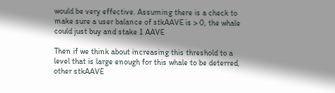would be very effective. Assuming there is a check to make sure a user balance of stkAAVE is > 0, the whale could just buy and stake 1 AAVE

Then if we think about increasing this threshold to a level that is large enough for this whale to be deterred, other stkAAVE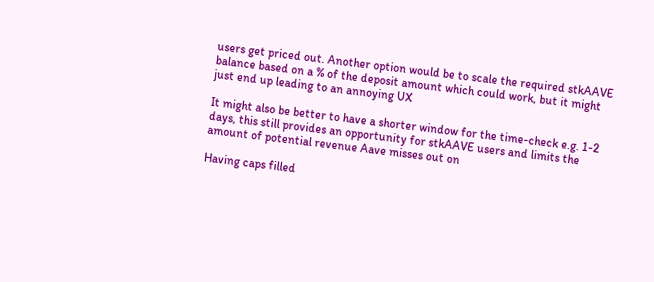users get priced out. Another option would be to scale the required stkAAVE balance based on a % of the deposit amount which could work, but it might just end up leading to an annoying UX

It might also be better to have a shorter window for the time-check e.g. 1-2 days, this still provides an opportunity for stkAAVE users and limits the amount of potential revenue Aave misses out on

Having caps filled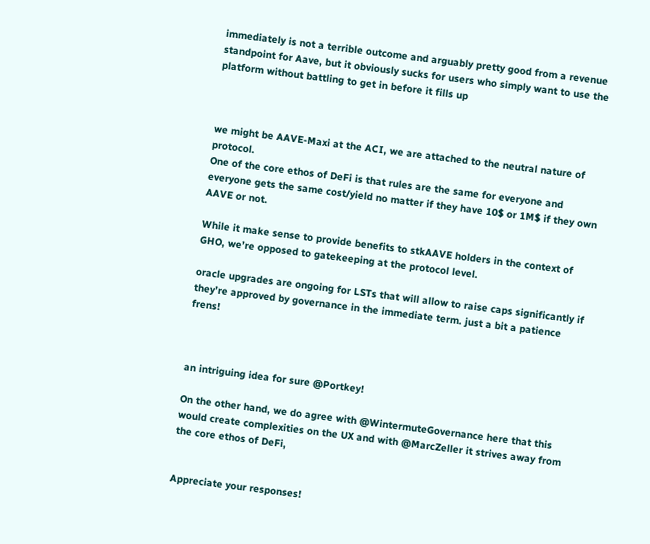immediately is not a terrible outcome and arguably pretty good from a revenue standpoint for Aave, but it obviously sucks for users who simply want to use the platform without battling to get in before it fills up



we might be AAVE-Maxi at the ACI, we are attached to the neutral nature of protocol.
One of the core ethos of DeFi is that rules are the same for everyone and everyone gets the same cost/yield no matter if they have 10$ or 1M$ if they own AAVE or not.

While it make sense to provide benefits to stkAAVE holders in the context of GHO, we’re opposed to gatekeeping at the protocol level.

oracle upgrades are ongoing for LSTs that will allow to raise caps significantly if they’re approved by governance in the immediate term. just a bit a patience frens!



an intriguing idea for sure @Portkey!

On the other hand, we do agree with @WintermuteGovernance here that this would create complexities on the UX and with @MarcZeller it strives away from the core ethos of DeFi,


Appreciate your responses!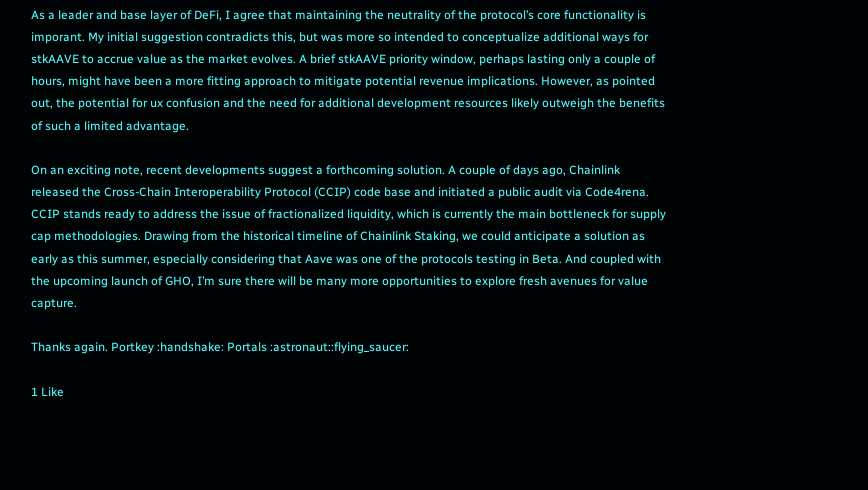As a leader and base layer of DeFi, I agree that maintaining the neutrality of the protocol’s core functionality is imporant. My initial suggestion contradicts this, but was more so intended to conceptualize additional ways for stkAAVE to accrue value as the market evolves. A brief stkAAVE priority window, perhaps lasting only a couple of hours, might have been a more fitting approach to mitigate potential revenue implications. However, as pointed out, the potential for ux confusion and the need for additional development resources likely outweigh the benefits of such a limited advantage.

On an exciting note, recent developments suggest a forthcoming solution. A couple of days ago, Chainlink released the Cross-Chain Interoperability Protocol (CCIP) code base and initiated a public audit via Code4rena. CCIP stands ready to address the issue of fractionalized liquidity, which is currently the main bottleneck for supply cap methodologies. Drawing from the historical timeline of Chainlink Staking, we could anticipate a solution as early as this summer, especially considering that Aave was one of the protocols testing in Beta. And coupled with the upcoming launch of GHO, I’m sure there will be many more opportunities to explore fresh avenues for value capture.

Thanks again. Portkey :handshake: Portals :astronaut::flying_saucer:

1 Like